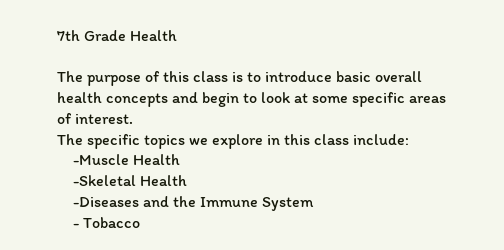7th Grade Health

The purpose of this class is to introduce basic overall health concepts and begin to look at some specific areas of interest.
The specific topics we explore in this class include:
    -Muscle Health
    -Skeletal Health
    -Diseases and the Immune System
    - Tobacco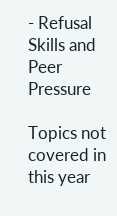- Refusal Skills and Peer Pressure

Topics not covered in this year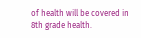of health will be covered in 8th grade health.